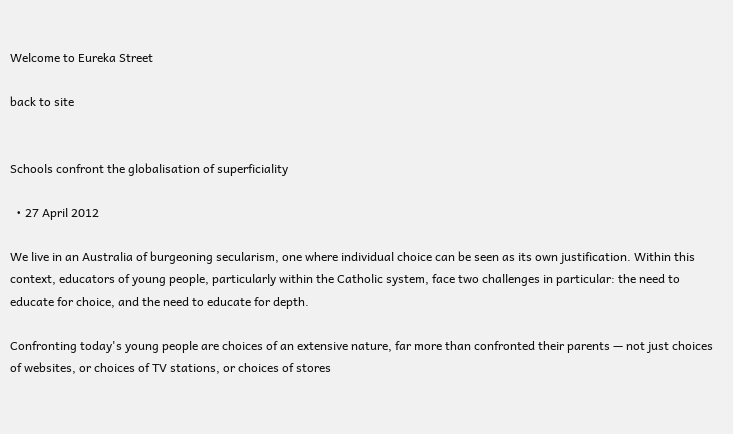Welcome to Eureka Street

back to site


Schools confront the globalisation of superficiality

  • 27 April 2012

We live in an Australia of burgeoning secularism, one where individual choice can be seen as its own justification. Within this context, educators of young people, particularly within the Catholic system, face two challenges in particular: the need to educate for choice, and the need to educate for depth.

Confronting today's young people are choices of an extensive nature, far more than confronted their parents — not just choices of websites, or choices of TV stations, or choices of stores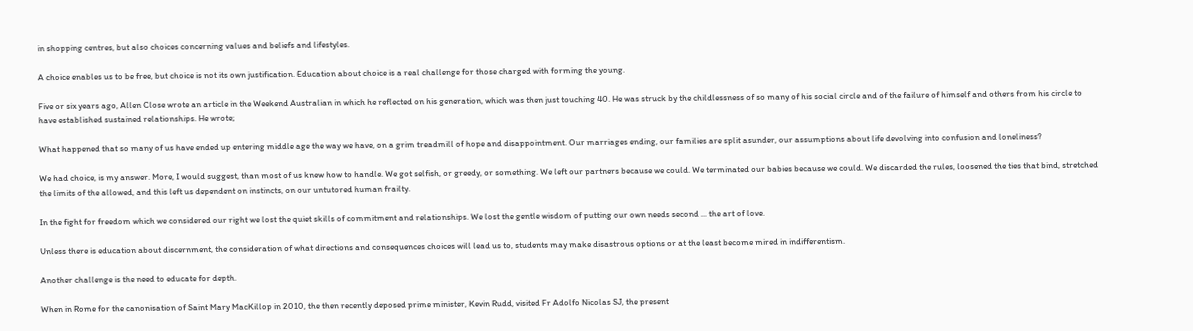in shopping centres, but also choices concerning values and beliefs and lifestyles.

A choice enables us to be free, but choice is not its own justification. Education about choice is a real challenge for those charged with forming the young.

Five or six years ago, Allen Close wrote an article in the Weekend Australian in which he reflected on his generation, which was then just touching 40. He was struck by the childlessness of so many of his social circle and of the failure of himself and others from his circle to have established sustained relationships. He wrote;

What happened that so many of us have ended up entering middle age the way we have, on a grim treadmill of hope and disappointment. Our marriages ending, our families are split asunder, our assumptions about life devolving into confusion and loneliness?

We had choice, is my answer. More, I would suggest, than most of us knew how to handle. We got selfish, or greedy, or something. We left our partners because we could. We terminated our babies because we could. We discarded the rules, loosened the ties that bind, stretched the limits of the allowed, and this left us dependent on instincts, on our untutored human frailty.

In the fight for freedom which we considered our right we lost the quiet skills of commitment and relationships. We lost the gentle wisdom of putting our own needs second ... the art of love.

Unless there is education about discernment, the consideration of what directions and consequences choices will lead us to, students may make disastrous options or at the least become mired in indifferentism.

Another challenge is the need to educate for depth.

When in Rome for the canonisation of Saint Mary MacKillop in 2010, the then recently deposed prime minister, Kevin Rudd, visited Fr Adolfo Nicolas SJ, the present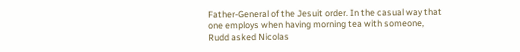Father-General of the Jesuit order. In the casual way that one employs when having morning tea with someone, Rudd asked Nicolas